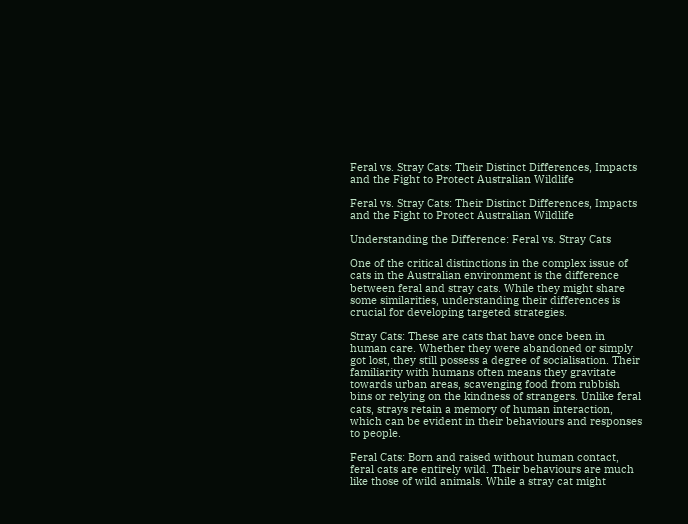Feral vs. Stray Cats: Their Distinct Differences, Impacts and the Fight to Protect Australian Wildlife

Feral vs. Stray Cats: Their Distinct Differences, Impacts and the Fight to Protect Australian Wildlife

Understanding the Difference: Feral vs. Stray Cats

One of the critical distinctions in the complex issue of cats in the Australian environment is the difference between feral and stray cats. While they might share some similarities, understanding their differences is crucial for developing targeted strategies.

Stray Cats: These are cats that have once been in human care. Whether they were abandoned or simply got lost, they still possess a degree of socialisation. Their familiarity with humans often means they gravitate towards urban areas, scavenging food from rubbish bins or relying on the kindness of strangers. Unlike feral cats, strays retain a memory of human interaction, which can be evident in their behaviours and responses to people.

Feral Cats: Born and raised without human contact, feral cats are entirely wild. Their behaviours are much like those of wild animals. While a stray cat might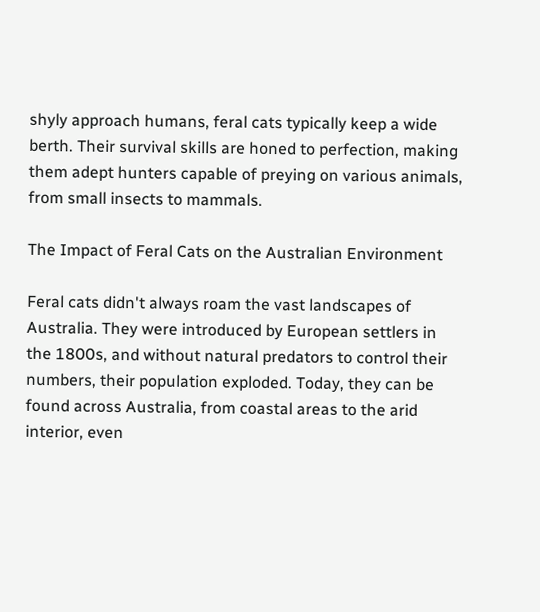shyly approach humans, feral cats typically keep a wide berth. Their survival skills are honed to perfection, making them adept hunters capable of preying on various animals, from small insects to mammals.

The Impact of Feral Cats on the Australian Environment

Feral cats didn't always roam the vast landscapes of Australia. They were introduced by European settlers in the 1800s, and without natural predators to control their numbers, their population exploded. Today, they can be found across Australia, from coastal areas to the arid interior, even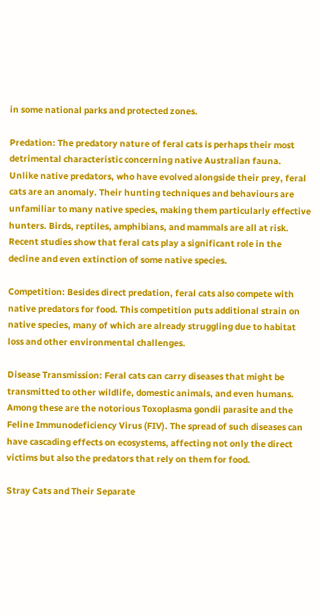in some national parks and protected zones.

Predation: The predatory nature of feral cats is perhaps their most detrimental characteristic concerning native Australian fauna. Unlike native predators, who have evolved alongside their prey, feral cats are an anomaly. Their hunting techniques and behaviours are unfamiliar to many native species, making them particularly effective hunters. Birds, reptiles, amphibians, and mammals are all at risk. Recent studies show that feral cats play a significant role in the decline and even extinction of some native species.

Competition: Besides direct predation, feral cats also compete with native predators for food. This competition puts additional strain on native species, many of which are already struggling due to habitat loss and other environmental challenges.

Disease Transmission: Feral cats can carry diseases that might be transmitted to other wildlife, domestic animals, and even humans. Among these are the notorious Toxoplasma gondii parasite and the Feline Immunodeficiency Virus (FIV). The spread of such diseases can have cascading effects on ecosystems, affecting not only the direct victims but also the predators that rely on them for food.

Stray Cats and Their Separate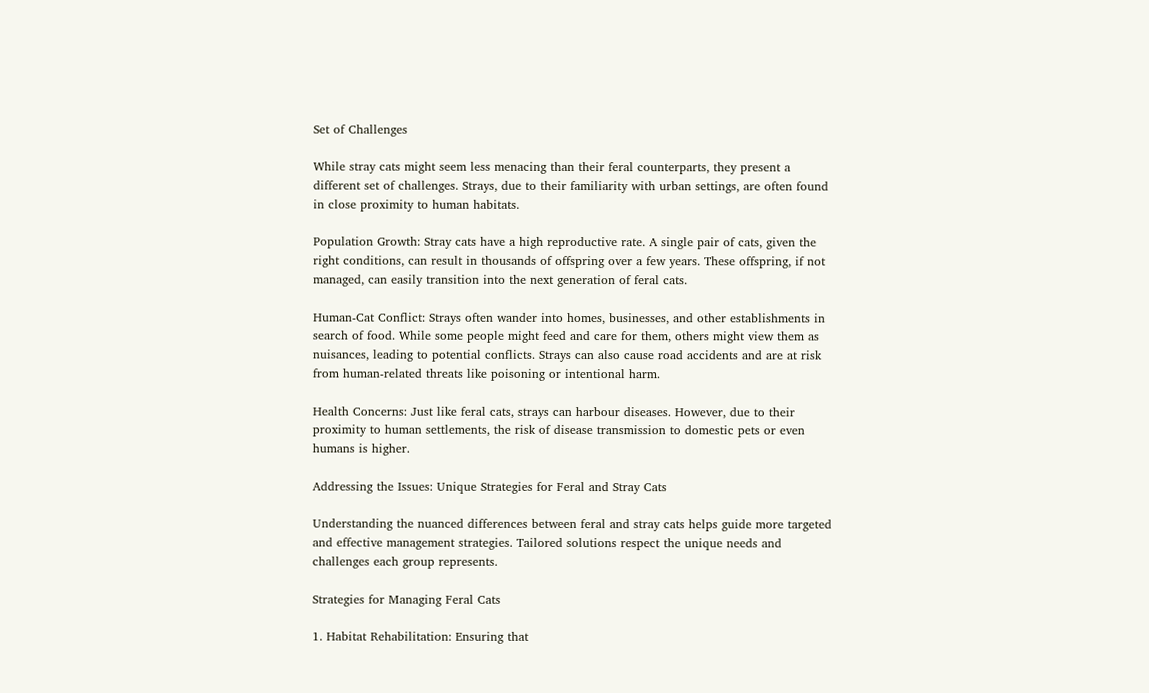Set of Challenges

While stray cats might seem less menacing than their feral counterparts, they present a different set of challenges. Strays, due to their familiarity with urban settings, are often found in close proximity to human habitats.

Population Growth: Stray cats have a high reproductive rate. A single pair of cats, given the right conditions, can result in thousands of offspring over a few years. These offspring, if not managed, can easily transition into the next generation of feral cats.

Human-Cat Conflict: Strays often wander into homes, businesses, and other establishments in search of food. While some people might feed and care for them, others might view them as nuisances, leading to potential conflicts. Strays can also cause road accidents and are at risk from human-related threats like poisoning or intentional harm.

Health Concerns: Just like feral cats, strays can harbour diseases. However, due to their proximity to human settlements, the risk of disease transmission to domestic pets or even humans is higher.

Addressing the Issues: Unique Strategies for Feral and Stray Cats

Understanding the nuanced differences between feral and stray cats helps guide more targeted and effective management strategies. Tailored solutions respect the unique needs and challenges each group represents.

Strategies for Managing Feral Cats

1. Habitat Rehabilitation: Ensuring that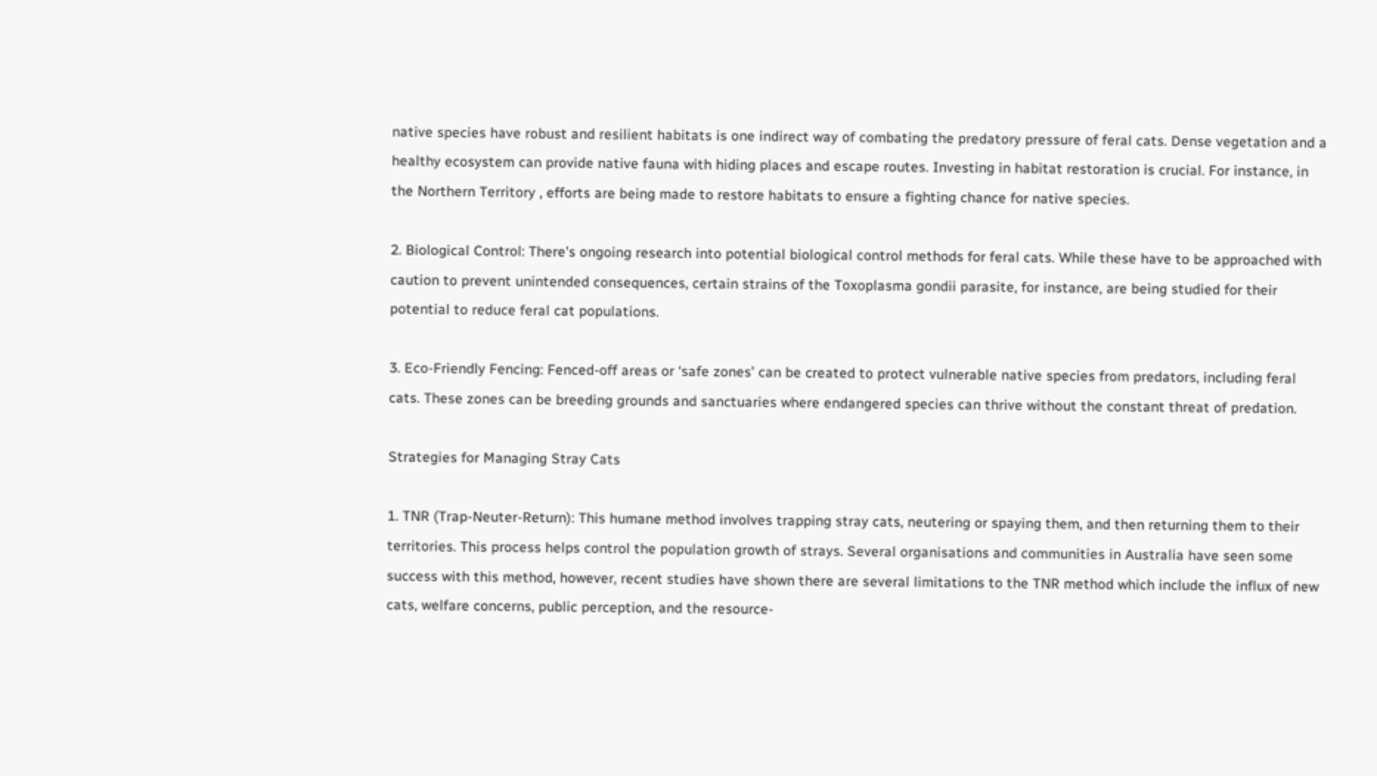native species have robust and resilient habitats is one indirect way of combating the predatory pressure of feral cats. Dense vegetation and a healthy ecosystem can provide native fauna with hiding places and escape routes. Investing in habitat restoration is crucial. For instance, in the Northern Territory , efforts are being made to restore habitats to ensure a fighting chance for native species.

2. Biological Control: There's ongoing research into potential biological control methods for feral cats. While these have to be approached with caution to prevent unintended consequences, certain strains of the Toxoplasma gondii parasite, for instance, are being studied for their potential to reduce feral cat populations.

3. Eco-Friendly Fencing: Fenced-off areas or ‘safe zones’ can be created to protect vulnerable native species from predators, including feral cats. These zones can be breeding grounds and sanctuaries where endangered species can thrive without the constant threat of predation.

Strategies for Managing Stray Cats

1. TNR (Trap-Neuter-Return): This humane method involves trapping stray cats, neutering or spaying them, and then returning them to their territories. This process helps control the population growth of strays. Several organisations and communities in Australia have seen some success with this method, however, recent studies have shown there are several limitations to the TNR method which include the influx of new cats, welfare concerns, public perception, and the resource-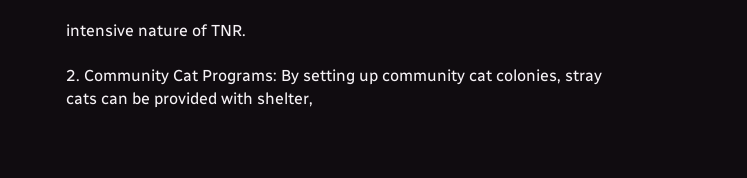intensive nature of TNR.

2. Community Cat Programs: By setting up community cat colonies, stray cats can be provided with shelter,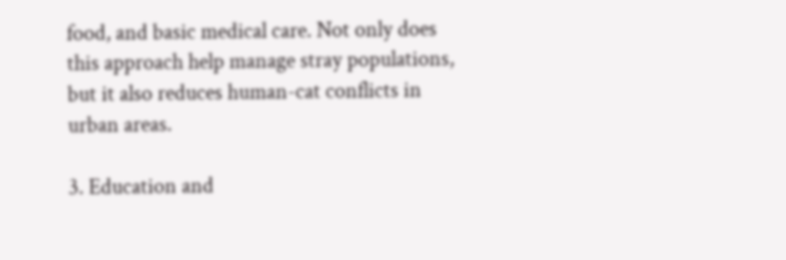food, and basic medical care. Not only does this approach help manage stray populations, but it also reduces human-cat conflicts in urban areas.

3. Education and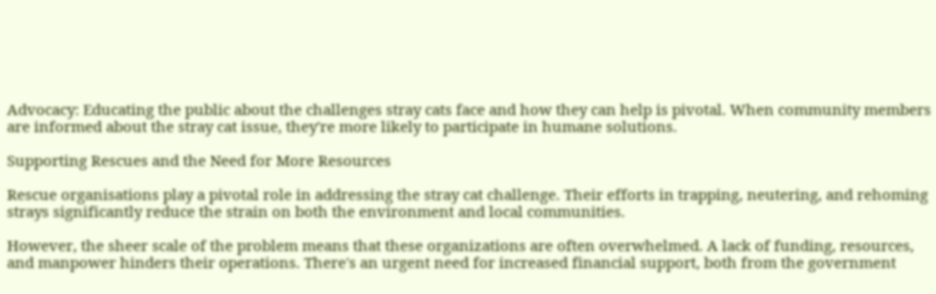Advocacy: Educating the public about the challenges stray cats face and how they can help is pivotal. When community members are informed about the stray cat issue, they're more likely to participate in humane solutions.

Supporting Rescues and the Need for More Resources

Rescue organisations play a pivotal role in addressing the stray cat challenge. Their efforts in trapping, neutering, and rehoming strays significantly reduce the strain on both the environment and local communities.

However, the sheer scale of the problem means that these organizations are often overwhelmed. A lack of funding, resources, and manpower hinders their operations. There's an urgent need for increased financial support, both from the government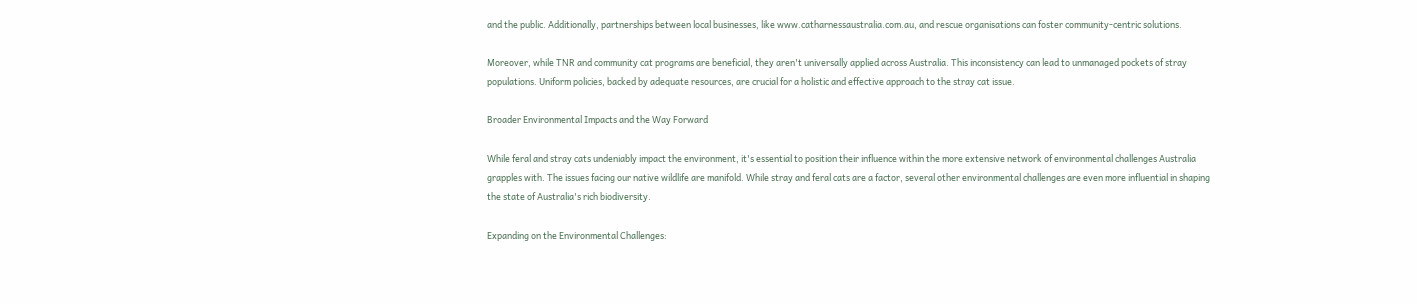and the public. Additionally, partnerships between local businesses, like www.catharnessaustralia.com.au, and rescue organisations can foster community-centric solutions.

Moreover, while TNR and community cat programs are beneficial, they aren't universally applied across Australia. This inconsistency can lead to unmanaged pockets of stray populations. Uniform policies, backed by adequate resources, are crucial for a holistic and effective approach to the stray cat issue.

Broader Environmental Impacts and the Way Forward

While feral and stray cats undeniably impact the environment, it's essential to position their influence within the more extensive network of environmental challenges Australia grapples with. The issues facing our native wildlife are manifold. While stray and feral cats are a factor, several other environmental challenges are even more influential in shaping the state of Australia's rich biodiversity.

Expanding on the Environmental Challenges: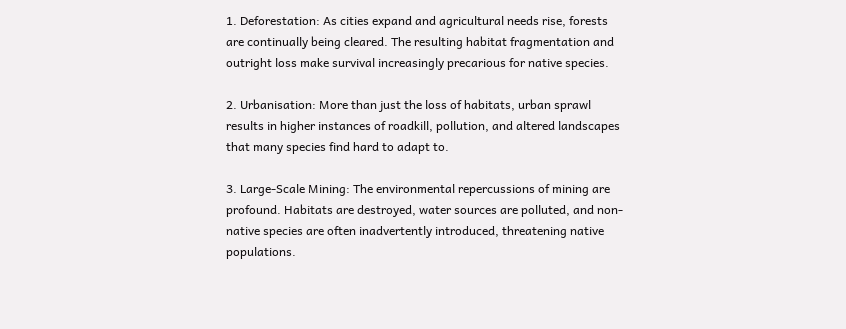1. Deforestation: As cities expand and agricultural needs rise, forests are continually being cleared. The resulting habitat fragmentation and outright loss make survival increasingly precarious for native species.

2. Urbanisation: More than just the loss of habitats, urban sprawl results in higher instances of roadkill, pollution, and altered landscapes that many species find hard to adapt to.

3. Large-Scale Mining: The environmental repercussions of mining are profound. Habitats are destroyed, water sources are polluted, and non-native species are often inadvertently introduced, threatening native populations.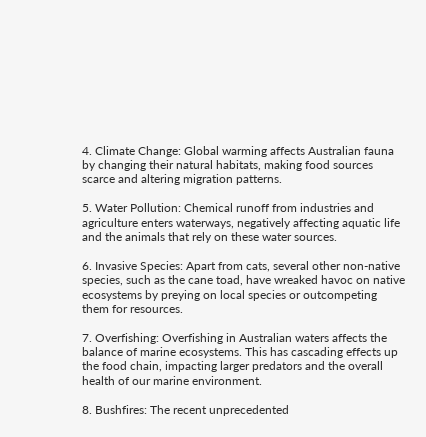4. Climate Change: Global warming affects Australian fauna by changing their natural habitats, making food sources scarce and altering migration patterns.

5. Water Pollution: Chemical runoff from industries and agriculture enters waterways, negatively affecting aquatic life and the animals that rely on these water sources.

6. Invasive Species: Apart from cats, several other non-native species, such as the cane toad, have wreaked havoc on native ecosystems by preying on local species or outcompeting them for resources.

7. Overfishing: Overfishing in Australian waters affects the balance of marine ecosystems. This has cascading effects up the food chain, impacting larger predators and the overall health of our marine environment.

8. Bushfires: The recent unprecedented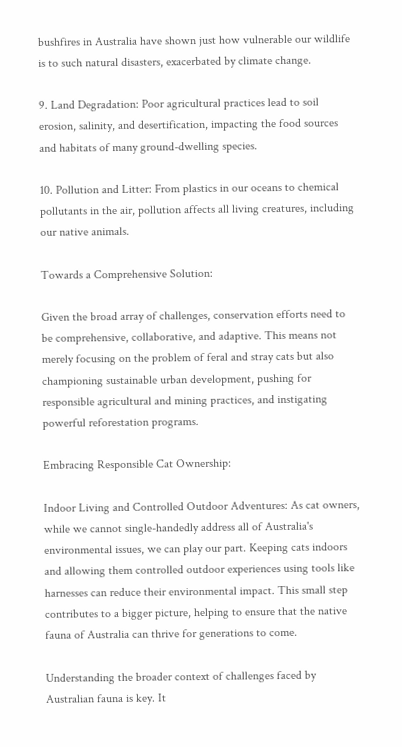bushfires in Australia have shown just how vulnerable our wildlife is to such natural disasters, exacerbated by climate change.

9. Land Degradation: Poor agricultural practices lead to soil erosion, salinity, and desertification, impacting the food sources and habitats of many ground-dwelling species.

10. Pollution and Litter: From plastics in our oceans to chemical pollutants in the air, pollution affects all living creatures, including our native animals.

Towards a Comprehensive Solution:

Given the broad array of challenges, conservation efforts need to be comprehensive, collaborative, and adaptive. This means not merely focusing on the problem of feral and stray cats but also championing sustainable urban development, pushing for responsible agricultural and mining practices, and instigating powerful reforestation programs.

Embracing Responsible Cat Ownership:

Indoor Living and Controlled Outdoor Adventures: As cat owners, while we cannot single-handedly address all of Australia's environmental issues, we can play our part. Keeping cats indoors and allowing them controlled outdoor experiences using tools like harnesses can reduce their environmental impact. This small step contributes to a bigger picture, helping to ensure that the native fauna of Australia can thrive for generations to come.

Understanding the broader context of challenges faced by Australian fauna is key. It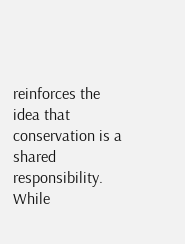reinforces the idea that conservation is a shared responsibility. While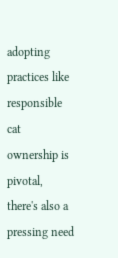adopting practices like responsible cat ownership is pivotal, there's also a pressing need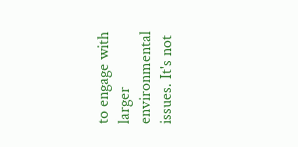to engage with larger environmental issues. It's not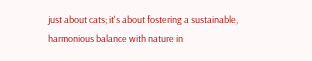just about cats; it's about fostering a sustainable, harmonious balance with nature in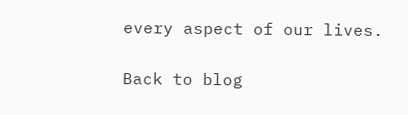every aspect of our lives.

Back to blog